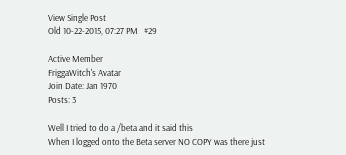View Single Post
Old 10-22-2015, 07:27 PM   #29

Active Member
FriggaWitch's Avatar
Join Date: Jan 1970
Posts: 3

Well I tried to do a /beta and it said this
When I logged onto the Beta server NO COPY was there just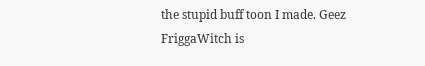the stupid buff toon I made. Geez
FriggaWitch is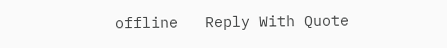offline   Reply With Quote